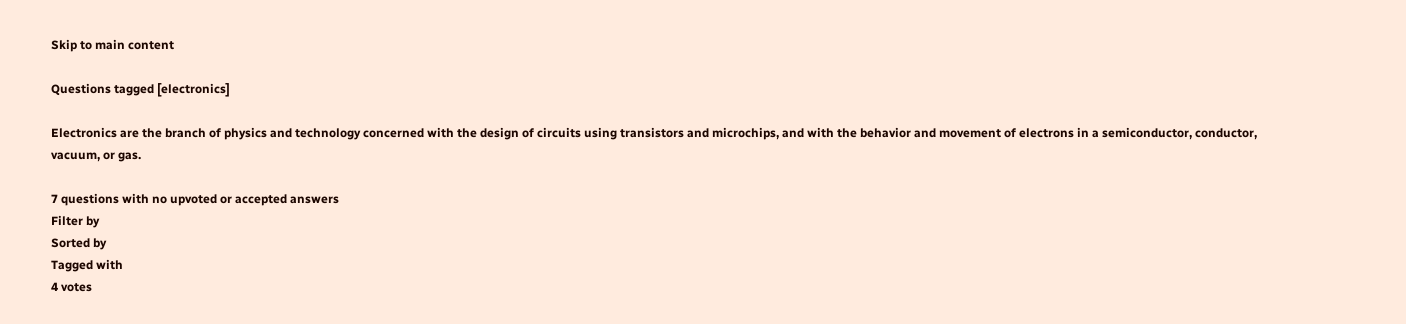Skip to main content

Questions tagged [electronics]

Electronics are the branch of physics and technology concerned with the design of circuits using transistors and microchips, and with the behavior and movement of electrons in a semiconductor, conductor, vacuum, or gas.

7 questions with no upvoted or accepted answers
Filter by
Sorted by
Tagged with
4 votes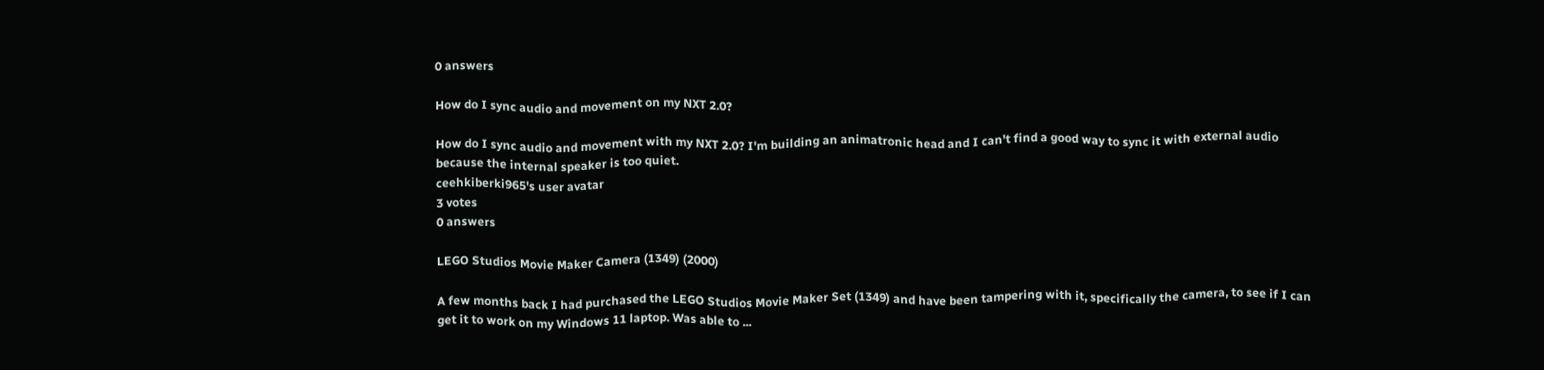0 answers

How do I sync audio and movement on my NXT 2.0?

How do I sync audio and movement with my NXT 2.0? I'm building an animatronic head and I can't find a good way to sync it with external audio because the internal speaker is too quiet.
ceehkiberki965's user avatar
3 votes
0 answers

LEGO Studios Movie Maker Camera (1349) (2000)

A few months back I had purchased the LEGO Studios Movie Maker Set (1349) and have been tampering with it, specifically the camera, to see if I can get it to work on my Windows 11 laptop. Was able to ...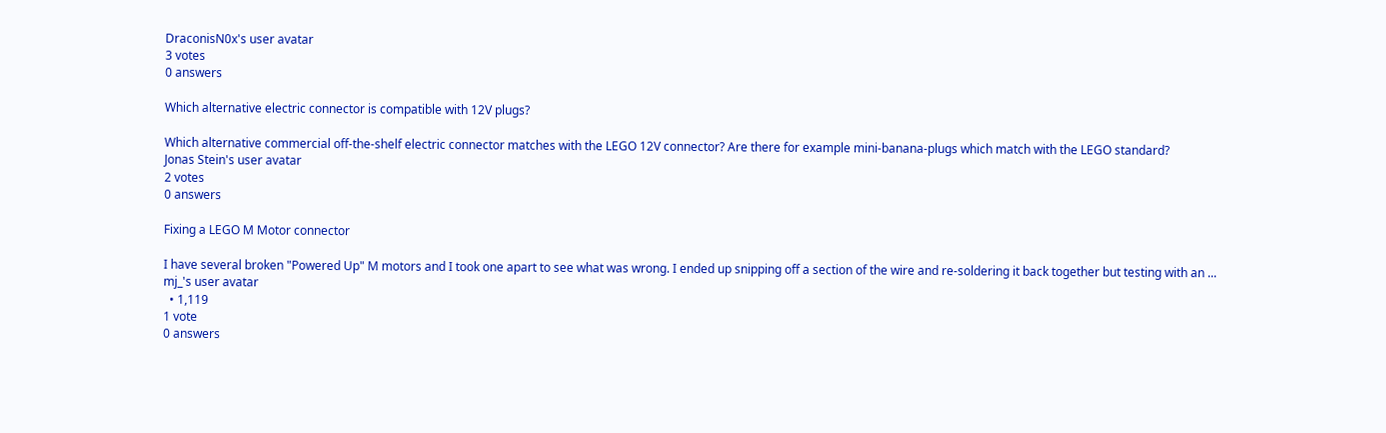DraconisN0x's user avatar
3 votes
0 answers

Which alternative electric connector is compatible with 12V plugs?

Which alternative commercial off-the-shelf electric connector matches with the LEGO 12V connector? Are there for example mini-banana-plugs which match with the LEGO standard?
Jonas Stein's user avatar
2 votes
0 answers

Fixing a LEGO M Motor connector

I have several broken "Powered Up" M motors and I took one apart to see what was wrong. I ended up snipping off a section of the wire and re-soldering it back together but testing with an ...
mj_'s user avatar
  • 1,119
1 vote
0 answers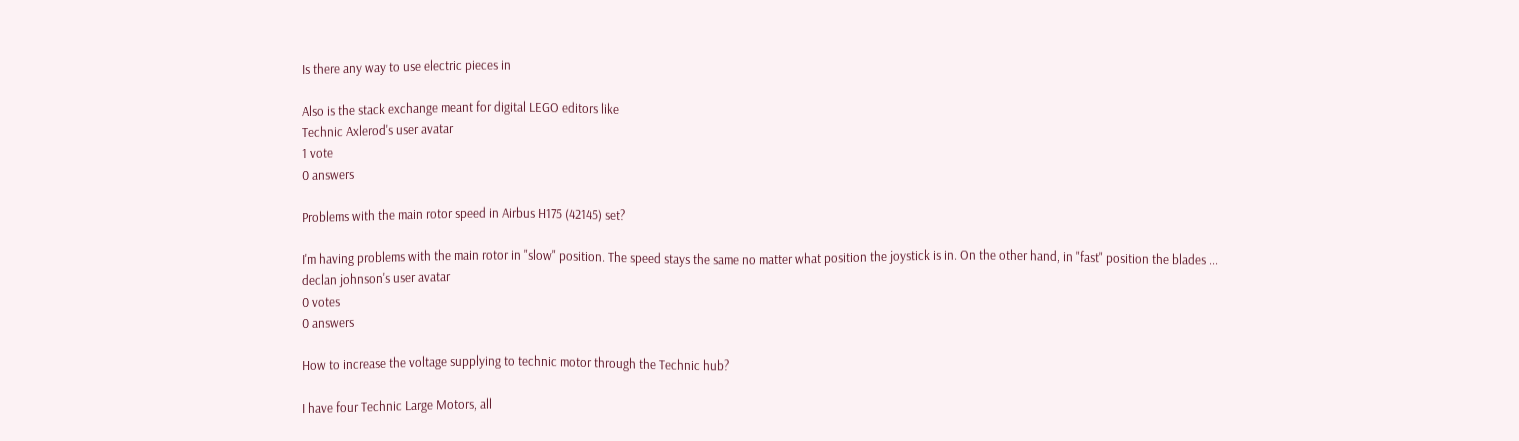Is there any way to use electric pieces in

Also is the stack exchange meant for digital LEGO editors like
Technic Axlerod's user avatar
1 vote
0 answers

Problems with the main rotor speed in Airbus H175 (42145) set?

I'm having problems with the main rotor in "slow" position. The speed stays the same no matter what position the joystick is in. On the other hand, in "fast" position the blades ...
declan johnson's user avatar
0 votes
0 answers

How to increase the voltage supplying to technic motor through the Technic hub?

I have four Technic Large Motors, all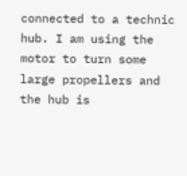connected to a technic hub. I am using the motor to turn some large propellers and the hub is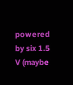powered by six 1.5 V (maybe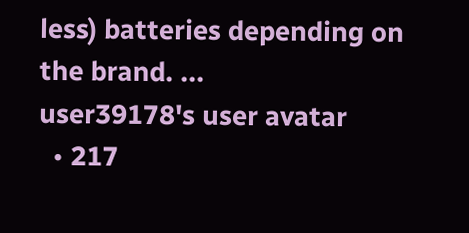less) batteries depending on the brand. ...
user39178's user avatar
  • 217